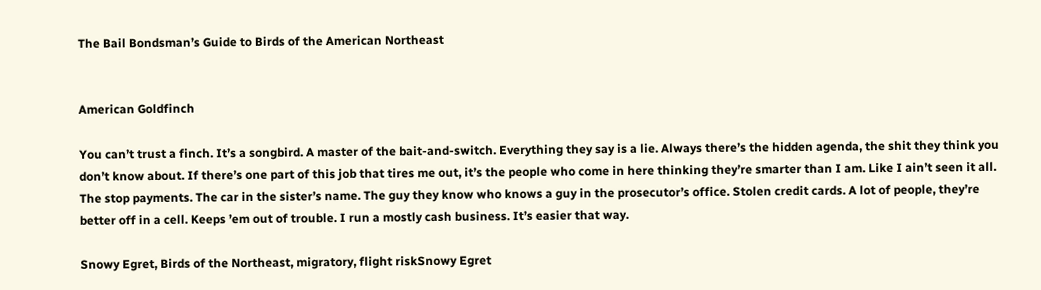The Bail Bondsman’s Guide to Birds of the American Northeast


American Goldfinch

You can’t trust a finch. It’s a songbird. A master of the bait-and-switch. Everything they say is a lie. Always there’s the hidden agenda, the shit they think you don’t know about. If there’s one part of this job that tires me out, it’s the people who come in here thinking they’re smarter than I am. Like I ain’t seen it all. The stop payments. The car in the sister’s name. The guy they know who knows a guy in the prosecutor’s office. Stolen credit cards. A lot of people, they’re better off in a cell. Keeps ’em out of trouble. I run a mostly cash business. It’s easier that way.

Snowy Egret, Birds of the Northeast, migratory, flight riskSnowy Egret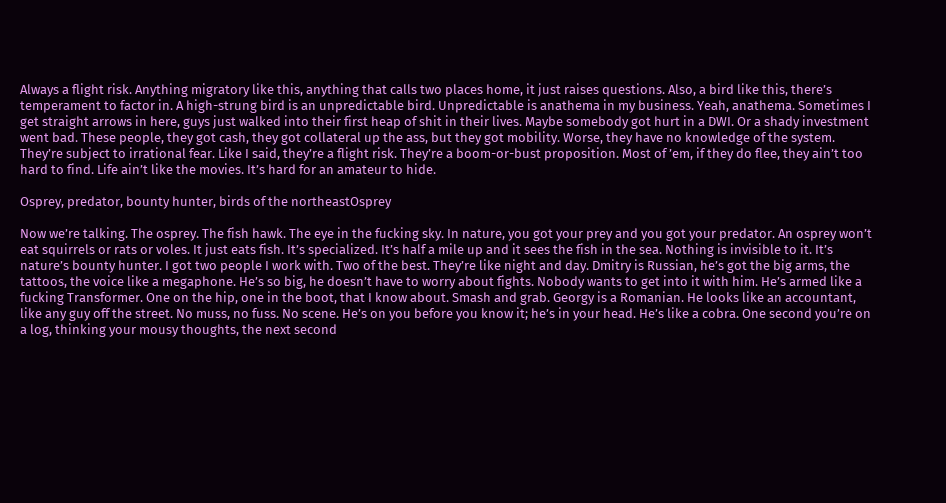Always a flight risk. Anything migratory like this, anything that calls two places home, it just raises questions. Also, a bird like this, there’s temperament to factor in. A high-strung bird is an unpredictable bird. Unpredictable is anathema in my business. Yeah, anathema. Sometimes I get straight arrows in here, guys just walked into their first heap of shit in their lives. Maybe somebody got hurt in a DWI. Or a shady investment went bad. These people, they got cash, they got collateral up the ass, but they got mobility. Worse, they have no knowledge of the system. They’re subject to irrational fear. Like I said, they’re a flight risk. They’re a boom-or-bust proposition. Most of ’em, if they do flee, they ain’t too hard to find. Life ain’t like the movies. It’s hard for an amateur to hide.

Osprey, predator, bounty hunter, birds of the northeastOsprey

Now we’re talking. The osprey. The fish hawk. The eye in the fucking sky. In nature, you got your prey and you got your predator. An osprey won’t eat squirrels or rats or voles. It just eats fish. It’s specialized. It’s half a mile up and it sees the fish in the sea. Nothing is invisible to it. It’s nature’s bounty hunter. I got two people I work with. Two of the best. They’re like night and day. Dmitry is Russian, he’s got the big arms, the tattoos, the voice like a megaphone. He’s so big, he doesn’t have to worry about fights. Nobody wants to get into it with him. He’s armed like a fucking Transformer. One on the hip, one in the boot, that I know about. Smash and grab. Georgy is a Romanian. He looks like an accountant, like any guy off the street. No muss, no fuss. No scene. He’s on you before you know it; he’s in your head. He’s like a cobra. One second you’re on a log, thinking your mousy thoughts, the next second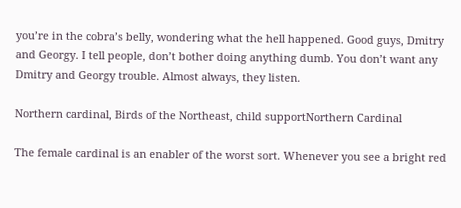you’re in the cobra’s belly, wondering what the hell happened. Good guys, Dmitry and Georgy. I tell people, don’t bother doing anything dumb. You don’t want any Dmitry and Georgy trouble. Almost always, they listen.

Northern cardinal, Birds of the Northeast, child supportNorthern Cardinal

The female cardinal is an enabler of the worst sort. Whenever you see a bright red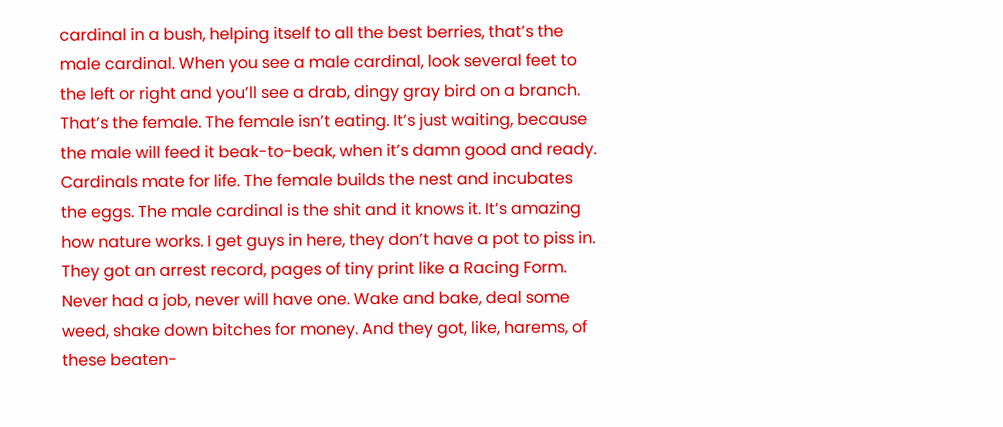cardinal in a bush, helping itself to all the best berries, that’s the male cardinal. When you see a male cardinal, look several feet to the left or right and you’ll see a drab, dingy gray bird on a branch. That’s the female. The female isn’t eating. It’s just waiting, because the male will feed it beak-to-beak, when it’s damn good and ready. Cardinals mate for life. The female builds the nest and incubates the eggs. The male cardinal is the shit and it knows it. It’s amazing how nature works. I get guys in here, they don’t have a pot to piss in. They got an arrest record, pages of tiny print like a Racing Form. Never had a job, never will have one. Wake and bake, deal some weed, shake down bitches for money. And they got, like, harems, of these beaten-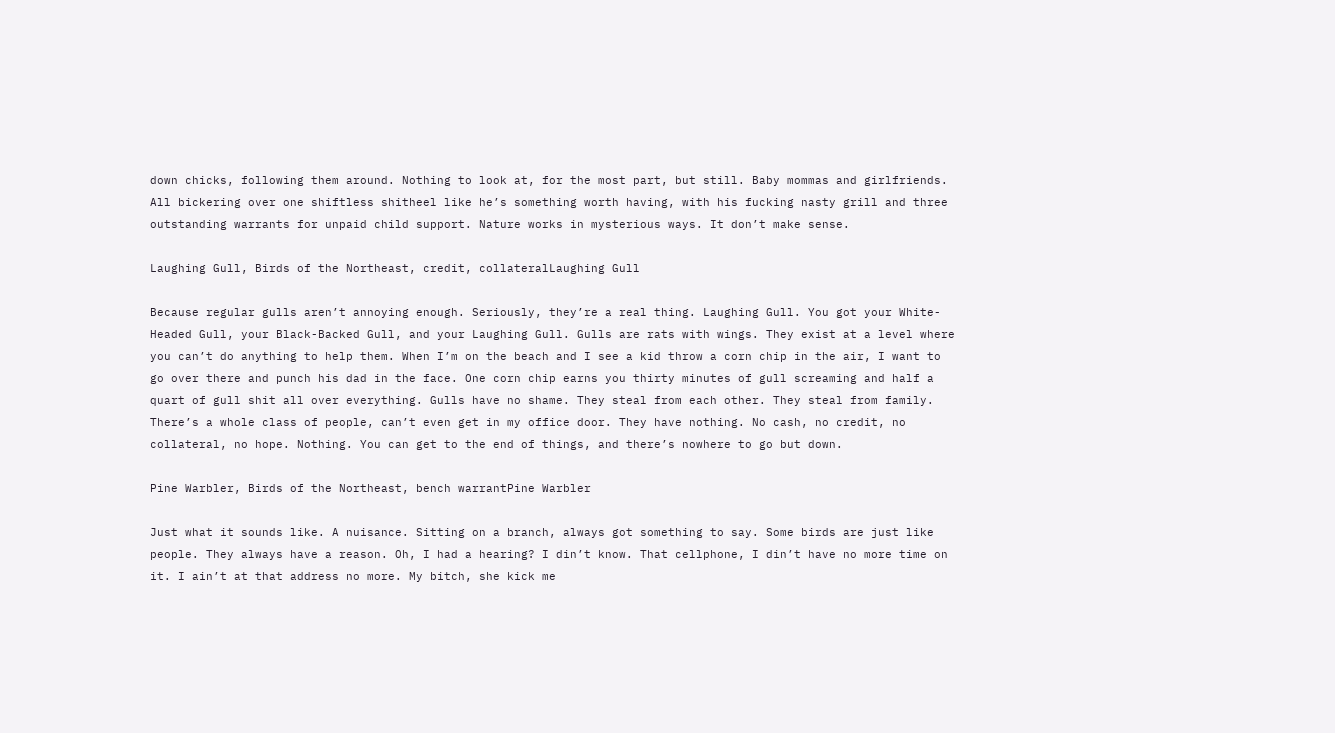down chicks, following them around. Nothing to look at, for the most part, but still. Baby mommas and girlfriends. All bickering over one shiftless shitheel like he’s something worth having, with his fucking nasty grill and three outstanding warrants for unpaid child support. Nature works in mysterious ways. It don’t make sense.

Laughing Gull, Birds of the Northeast, credit, collateralLaughing Gull

Because regular gulls aren’t annoying enough. Seriously, they’re a real thing. Laughing Gull. You got your White-Headed Gull, your Black-Backed Gull, and your Laughing Gull. Gulls are rats with wings. They exist at a level where you can’t do anything to help them. When I’m on the beach and I see a kid throw a corn chip in the air, I want to go over there and punch his dad in the face. One corn chip earns you thirty minutes of gull screaming and half a quart of gull shit all over everything. Gulls have no shame. They steal from each other. They steal from family. There’s a whole class of people, can’t even get in my office door. They have nothing. No cash, no credit, no collateral, no hope. Nothing. You can get to the end of things, and there’s nowhere to go but down.

Pine Warbler, Birds of the Northeast, bench warrantPine Warbler

Just what it sounds like. A nuisance. Sitting on a branch, always got something to say. Some birds are just like people. They always have a reason. Oh, I had a hearing? I din’t know. That cellphone, I din’t have no more time on it. I ain’t at that address no more. My bitch, she kick me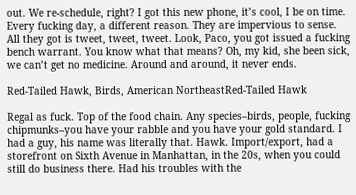out. We re-schedule, right? I got this new phone, it’s cool, I be on time. Every fucking day, a different reason. They are impervious to sense.  All they got is tweet, tweet, tweet. Look, Paco, you got issued a fucking bench warrant. You know what that means? Oh, my kid, she been sick, we can’t get no medicine. Around and around, it never ends.

Red-Tailed Hawk, Birds, American NortheastRed-Tailed Hawk

Regal as fuck. Top of the food chain. Any species–birds, people, fucking chipmunks–you have your rabble and you have your gold standard. I had a guy, his name was literally that. Hawk. Import/export, had a storefront on Sixth Avenue in Manhattan, in the 20s, when you could still do business there. Had his troubles with the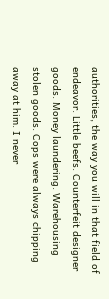authorities, the way you will in that field of endeavor. Little beefs. Counterfeit designer goods. Money laundering. Warehousing stolen goods. Cops were always chipping away at him. I never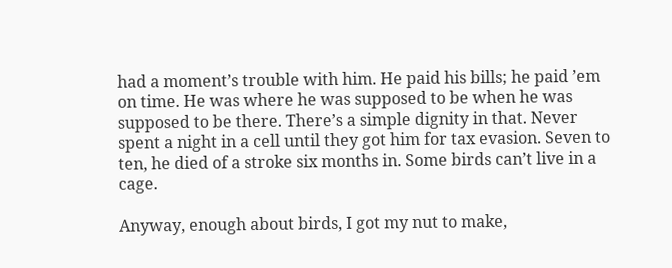had a moment’s trouble with him. He paid his bills; he paid ’em on time. He was where he was supposed to be when he was supposed to be there. There’s a simple dignity in that. Never spent a night in a cell until they got him for tax evasion. Seven to ten, he died of a stroke six months in. Some birds can’t live in a cage.

Anyway, enough about birds, I got my nut to make,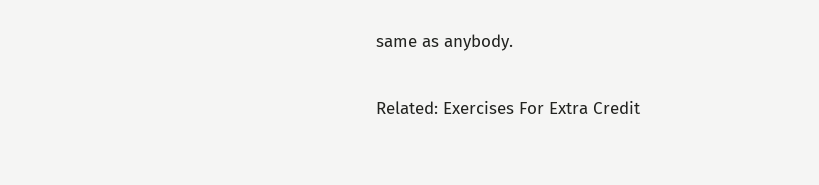same as anybody.

Related: Exercises For Extra Credit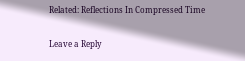Related: Reflections In Compressed Time

Leave a Reply